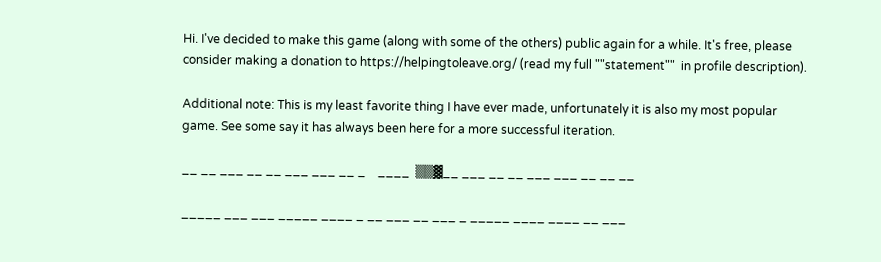Hi. I've decided to make this game (along with some of the others) public again for a while. It's free, please consider making a donation to https://helpingtoleave.org/ (read my full ""statement""  in profile description).

Additional note: This is my least favorite thing I have ever made, unfortunately it is also my most popular game. See some say it has always been here for a more successful iteration.

__ __ ___ __ __ ___ ___ __ _    ____  ▒▒▓__ ___ __ __ ___ ___ __ __ __

_____ ___ ___ _____ ____ _ __ ___ __ ___ _ _____ ____ ____ __ ___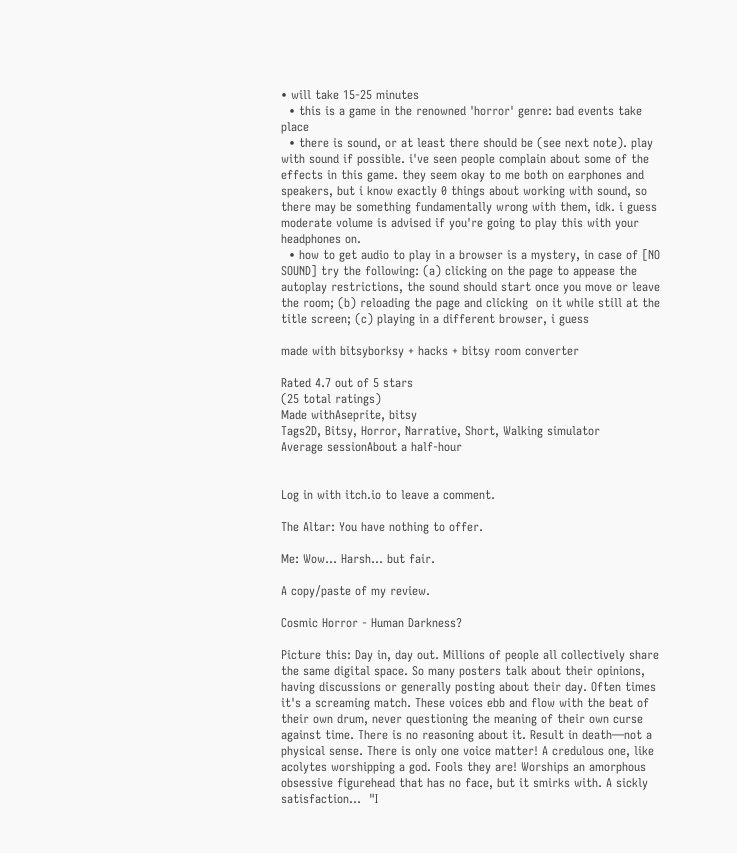• will take 15-25 minutes
  • this is a game in the renowned 'horror' genre: bad events take place
  • there is sound, or at least there should be (see next note). play with sound if possible. i've seen people complain about some of the effects in this game. they seem okay to me both on earphones and speakers, but i know exactly 0 things about working with sound, so there may be something fundamentally wrong with them, idk. i guess moderate volume is advised if you're going to play this with your headphones on.
  • how to get audio to play in a browser is a mystery, in case of [NO SOUND] try the following: (a) clicking on the page to appease the autoplay restrictions, the sound should start once you move or leave the room; (b) reloading the page and clicking  on it while still at the title screen; (c) playing in a different browser, i guess

made with bitsyborksy + hacks + bitsy room converter

Rated 4.7 out of 5 stars
(25 total ratings)
Made withAseprite, bitsy
Tags2D, Bitsy, Horror, Narrative, Short, Walking simulator
Average sessionAbout a half-hour


Log in with itch.io to leave a comment.

The Altar: You have nothing to offer.

Me: Wow... Harsh... but fair.

A copy/paste of my review.

Cosmic Horror - Human Darkness?

Picture this: Day in, day out. Millions of people all collectively share the same digital space. So many posters talk about their opinions, having discussions or generally posting about their day. Often times it's a screaming match. These voices ebb and flow with the beat of their own drum, never questioning the meaning of their own curse against time. There is no reasoning about it. Result in death—not a physical sense. There is only one voice matter! A credulous one, like acolytes worshipping a god. Fools they are! Worships an amorphous obsessive figurehead that has no face, but it smirks with. A sickly satisfaction...  "I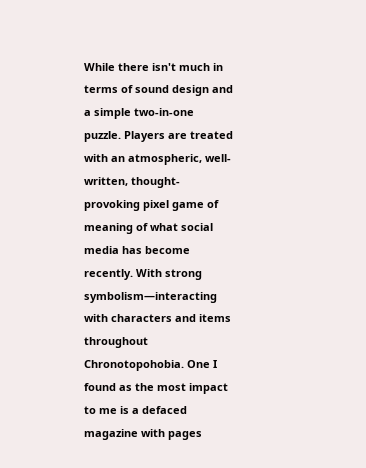While there isn't much in terms of sound design and a simple two-in-one puzzle. Players are treated with an atmospheric, well-written, thought-provoking pixel game of meaning of what social media has become recently. With strong symbolism—interacting with characters and items throughout Chronotopohobia. One I found as the most impact to me is a defaced magazine with pages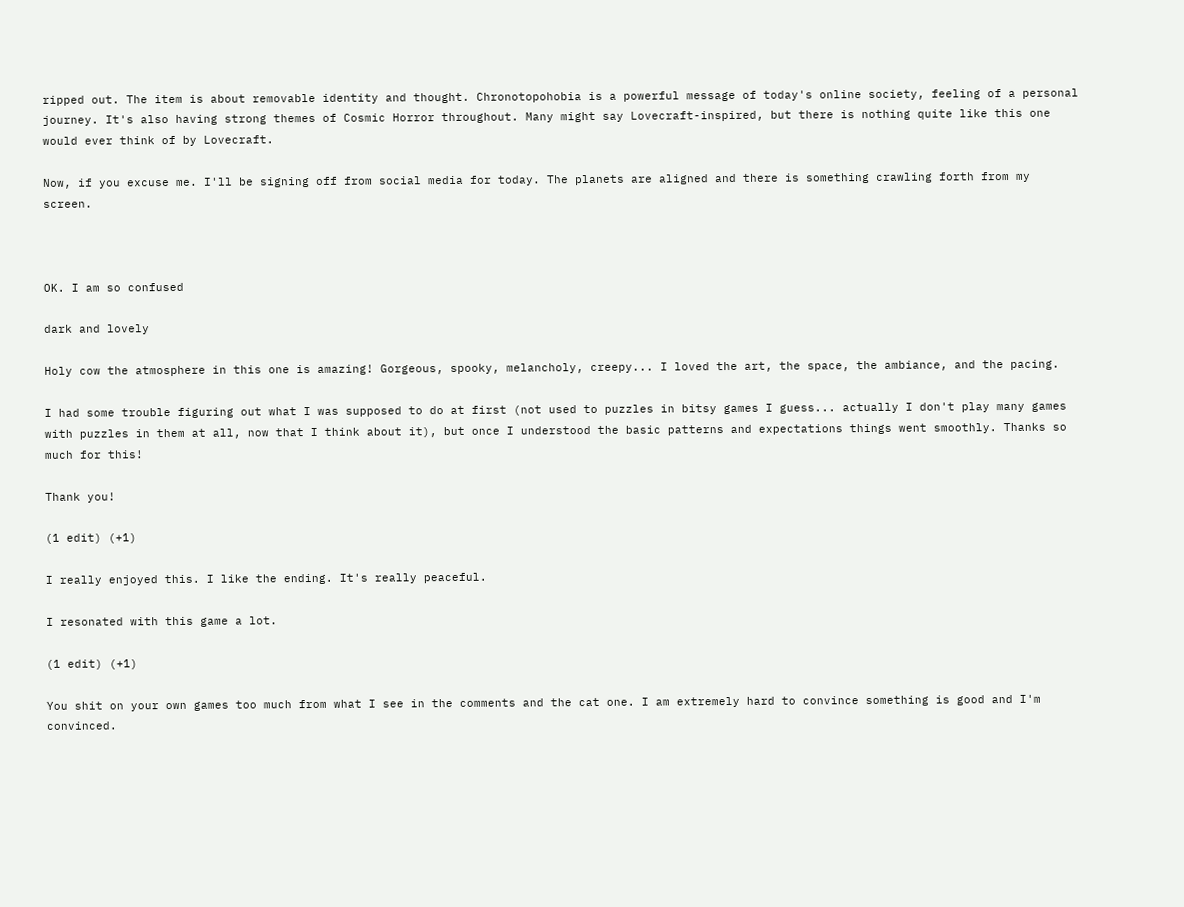ripped out. The item is about removable identity and thought. Chronotopohobia is a powerful message of today's online society, feeling of a personal journey. It's also having strong themes of Cosmic Horror throughout. Many might say Lovecraft-inspired, but there is nothing quite like this one would ever think of by Lovecraft.

Now, if you excuse me. I'll be signing off from social media for today. The planets are aligned and there is something crawling forth from my screen.



OK. I am so confused

dark and lovely

Holy cow the atmosphere in this one is amazing! Gorgeous, spooky, melancholy, creepy... I loved the art, the space, the ambiance, and the pacing.

I had some trouble figuring out what I was supposed to do at first (not used to puzzles in bitsy games I guess... actually I don't play many games with puzzles in them at all, now that I think about it), but once I understood the basic patterns and expectations things went smoothly. Thanks so much for this!

Thank you!

(1 edit) (+1)

I really enjoyed this. I like the ending. It's really peaceful.

I resonated with this game a lot.

(1 edit) (+1)

You shit on your own games too much from what I see in the comments and the cat one. I am extremely hard to convince something is good and I'm convinced.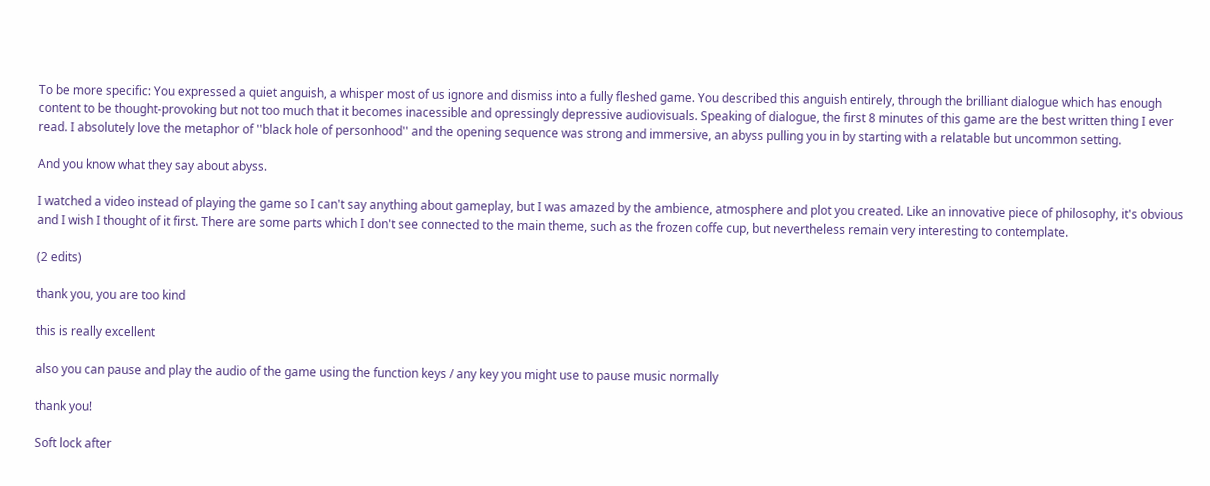To be more specific: You expressed a quiet anguish, a whisper most of us ignore and dismiss into a fully fleshed game. You described this anguish entirely, through the brilliant dialogue which has enough content to be thought-provoking but not too much that it becomes inacessible and opressingly depressive audiovisuals. Speaking of dialogue, the first 8 minutes of this game are the best written thing I ever read. I absolutely love the metaphor of ''black hole of personhood'' and the opening sequence was strong and immersive, an abyss pulling you in by starting with a relatable but uncommon setting.

And you know what they say about abyss.

I watched a video instead of playing the game so I can't say anything about gameplay, but I was amazed by the ambience, atmosphere and plot you created. Like an innovative piece of philosophy, it's obvious and I wish I thought of it first. There are some parts which I don't see connected to the main theme, such as the frozen coffe cup, but nevertheless remain very interesting to contemplate.

(2 edits)

thank you, you are too kind

this is really excellent

also you can pause and play the audio of the game using the function keys / any key you might use to pause music normally

thank you!

Soft lock after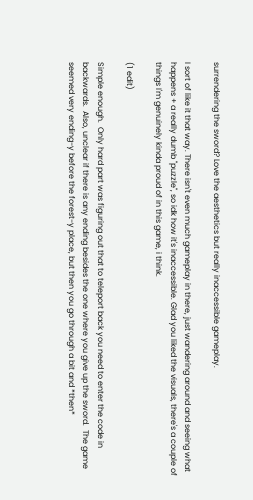surrendering the sword? Love the aesthetics but really inaccessible gameplay.

I sort of like it that way. There isn't even much gameplay in there, just wandering around and seeing what happens + a really dumb "puzzle", so idk how it's inaccessible. Glad you liked the visuals, there's a couple of things I'm genuinely kinda proud of in this game, i think.

(1 edit)

Simple enough.  Only hard part was figuring out that to teleport back you need to enter the code in backwards.  Also, unclear if there is any ending besides the one where you give up the sword.  The game seemed very ending-y before the forest-y place, but then you go through a bit and *then*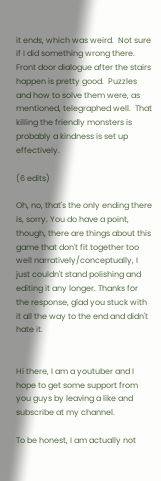it ends, which was weird.  Not sure if I did something wrong there.  Front door dialogue after the stairs happen is pretty good.  Puzzles and how to solve them were, as mentioned, telegraphed well.  That killing the friendly monsters is probably a kindness is set up effectively.

(6 edits)

Oh, no, that's the only ending there is, sorry. You do have a point, though, there are things about this game that don't fit together too well narratively/conceptually, I just couldn't stand polishing and editing it any longer. Thanks for the response, glad you stuck with it all the way to the end and didn't hate it.


Hi there, I am a youtuber and I hope to get some support from you guys by leaving a like and subscribe at my channel.

To be honest, I am actually not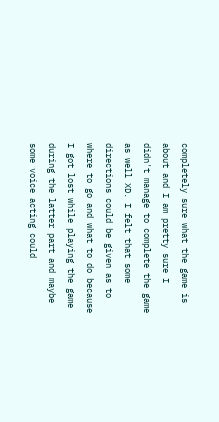completely sure what the game is about and I am pretty sure I didn't manage to complete the game as well XD. I felt that some directions could be given as to where to go and what to do because I got lost while playing the game during the latter part and maybe some voice acting could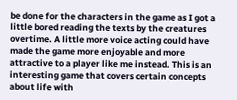be done for the characters in the game as I got a little bored reading the texts by the creatures overtime. A little more voice acting could have made the game more enjoyable and more attractive to a player like me instead. This is an interesting game that covers certain concepts about life with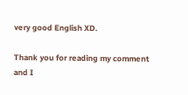very good English XD.

Thank you for reading my comment and I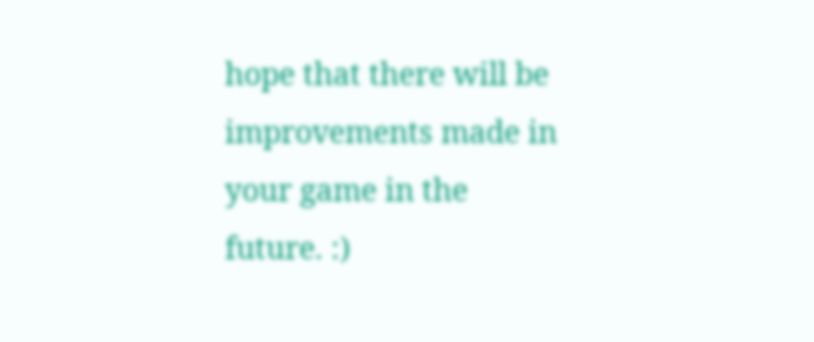hope that there will be improvements made in your game in the future. :)